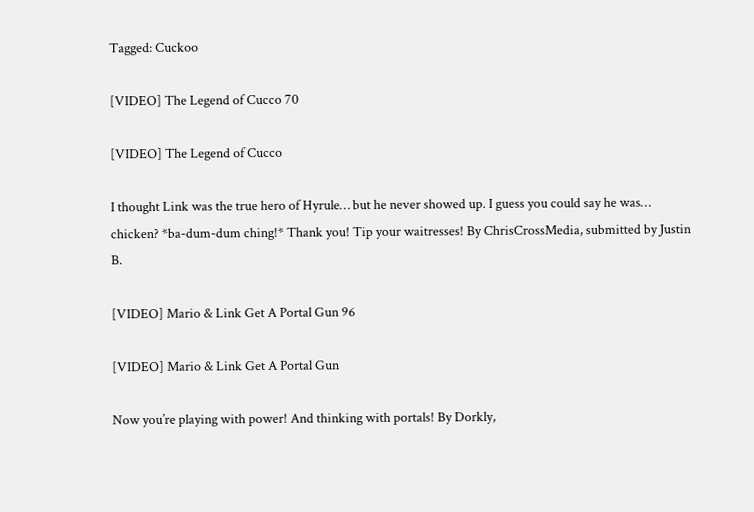Tagged: Cuckoo

[VIDEO] The Legend of Cucco 70

[VIDEO] The Legend of Cucco

I thought Link was the true hero of Hyrule… but he never showed up. I guess you could say he was… chicken? *ba-dum-dum ching!* Thank you! Tip your waitresses! By ChrisCrossMedia, submitted by Justin B.

[VIDEO] Mario & Link Get A Portal Gun 96

[VIDEO] Mario & Link Get A Portal Gun

Now you’re playing with power! And thinking with portals! By Dorkly,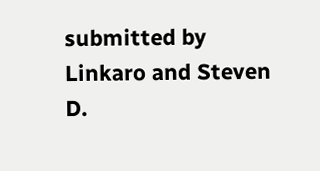submitted by Linkaro and Steven D.